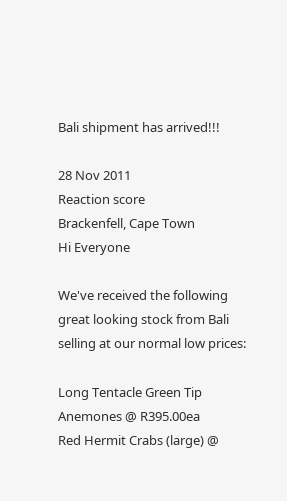Bali shipment has arrived!!!

28 Nov 2011
Reaction score
Brackenfell, Cape Town
Hi Everyone

We've received the following great looking stock from Bali selling at our normal low prices:

Long Tentacle Green Tip Anemones @ R395.00ea
Red Hermit Crabs (large) @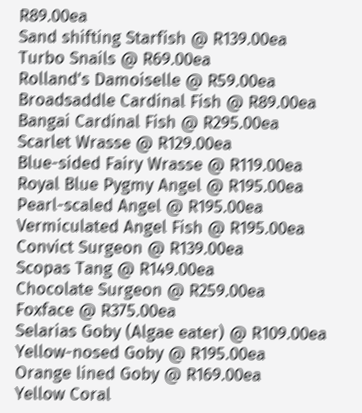R89.00ea
Sand shifting Starfish @ R139.00ea
Turbo Snails @ R69.00ea
Rolland's Damoiselle @ R59.00ea
Broadsaddle Cardinal Fish @ R89.00ea
Bangai Cardinal Fish @ R295.00ea
Scarlet Wrasse @ R129.00ea
Blue-sided Fairy Wrasse @ R119.00ea
Royal Blue Pygmy Angel @ R195.00ea
Pearl-scaled Angel @ R195.00ea
Vermiculated Angel Fish @ R195.00ea
Convict Surgeon @ R139.00ea
Scopas Tang @ R149.00ea
Chocolate Surgeon @ R259.00ea
Foxface @ R375.00ea
Selarias Goby (Algae eater) @ R109.00ea
Yellow-nosed Goby @ R195.00ea
Orange lined Goby @ R169.00ea
Yellow Coral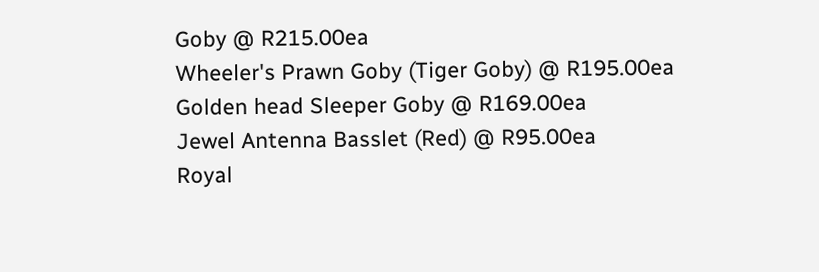Goby @ R215.00ea
Wheeler's Prawn Goby (Tiger Goby) @ R195.00ea
Golden head Sleeper Goby @ R169.00ea
Jewel Antenna Basslet (Red) @ R95.00ea
Royal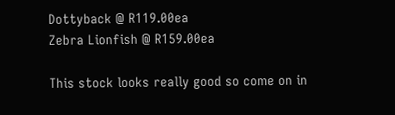Dottyback @ R119.00ea
Zebra Lionfish @ R159.00ea

This stock looks really good so come on in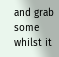and grab some whilst it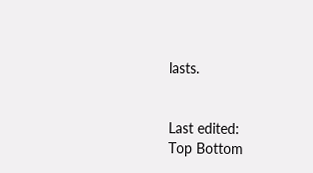lasts.


Last edited:
Top Bottom